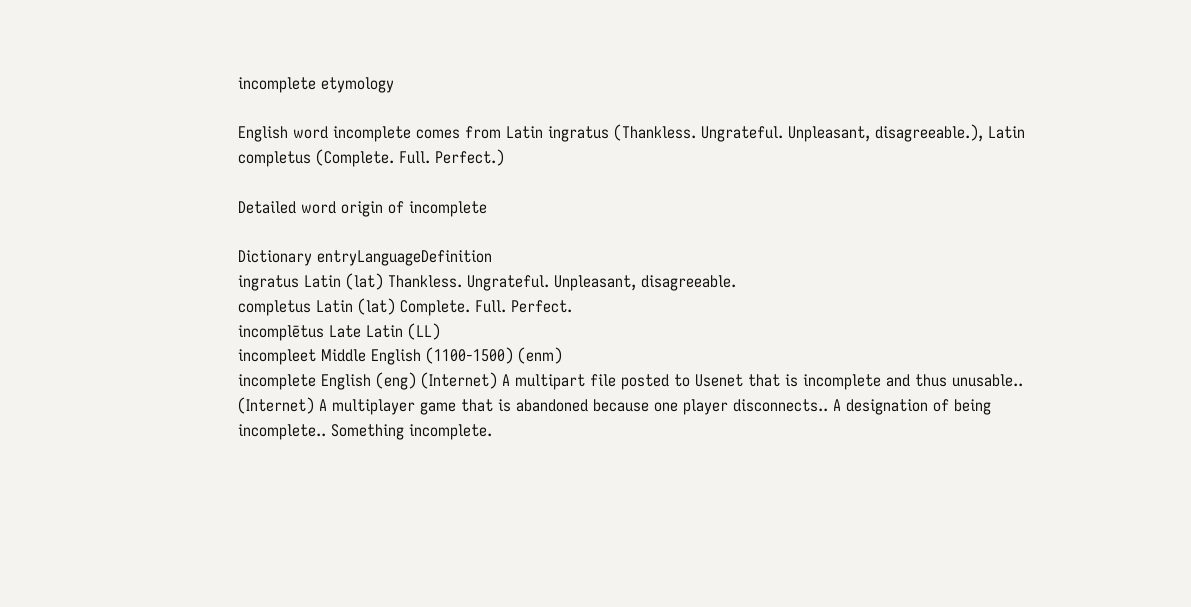incomplete etymology

English word incomplete comes from Latin ingratus (Thankless. Ungrateful. Unpleasant, disagreeable.), Latin completus (Complete. Full. Perfect.)

Detailed word origin of incomplete

Dictionary entryLanguageDefinition
ingratus Latin (lat) Thankless. Ungrateful. Unpleasant, disagreeable.
completus Latin (lat) Complete. Full. Perfect.
incomplētus Late Latin (LL)
incompleet Middle English (1100-1500) (enm)
incomplete English (eng) (Internet) A multipart file posted to Usenet that is incomplete and thus unusable.. (Internet) A multiplayer game that is abandoned because one player disconnects.. A designation of being incomplete.. Something incomplete.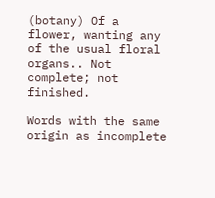(botany) Of a flower, wanting any of the usual floral organs.. Not complete; not finished.

Words with the same origin as incomplete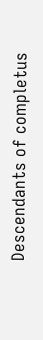Descendants of completus